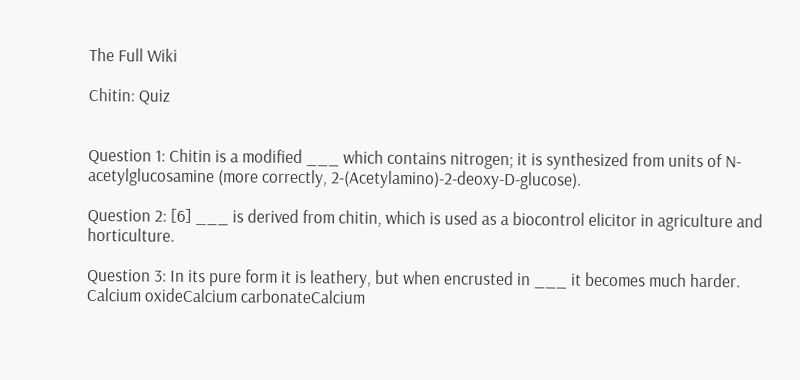The Full Wiki

Chitin: Quiz


Question 1: Chitin is a modified ___ which contains nitrogen; it is synthesized from units of N-acetylglucosamine (more correctly, 2-(Acetylamino)-2-deoxy-D-glucose).

Question 2: [6] ___ is derived from chitin, which is used as a biocontrol elicitor in agriculture and horticulture.

Question 3: In its pure form it is leathery, but when encrusted in ___ it becomes much harder.
Calcium oxideCalcium carbonateCalcium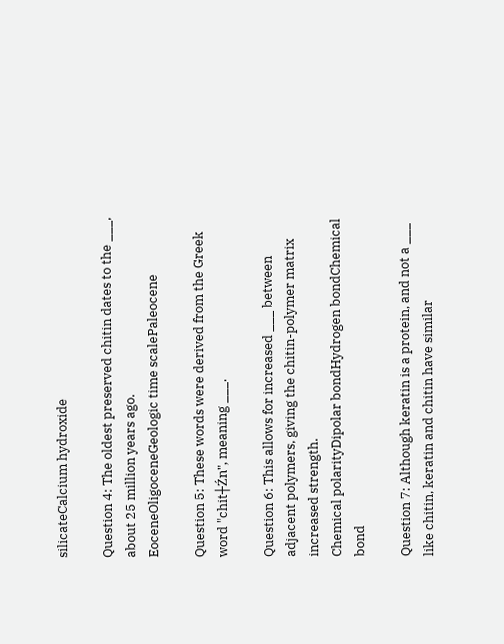silicateCalcium hydroxide

Question 4: The oldest preserved chitin dates to the ___, about 25 million years ago.
EoceneOligoceneGeologic time scalePaleocene

Question 5: These words were derived from the Greek word "chit┼Źn", meaning ___.

Question 6: This allows for increased ___ between adjacent polymers, giving the chitin-polymer matrix increased strength.
Chemical polarityDipolar bondHydrogen bondChemical bond

Question 7: Although keratin is a protein, and not a ___ like chitin, keratin and chitin have similar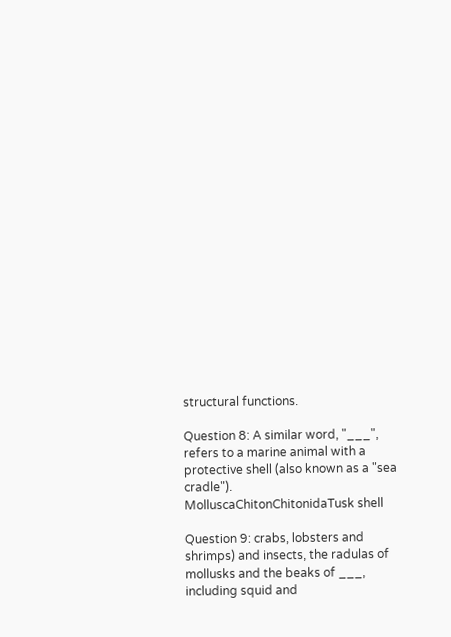structural functions.

Question 8: A similar word, "___", refers to a marine animal with a protective shell (also known as a "sea cradle").
MolluscaChitonChitonidaTusk shell

Question 9: crabs, lobsters and shrimps) and insects, the radulas of mollusks and the beaks of ___, including squid and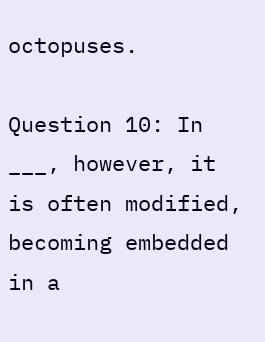octopuses.

Question 10: In ___, however, it is often modified, becoming embedded in a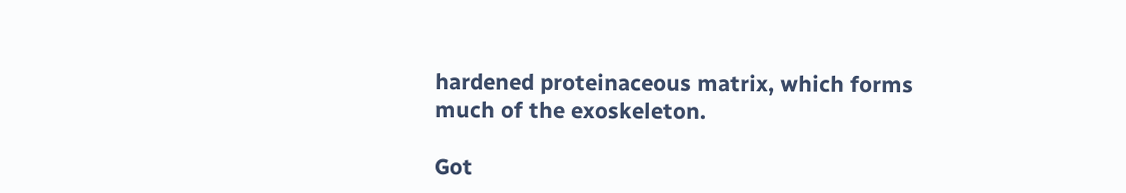hardened proteinaceous matrix, which forms much of the exoskeleton.

Got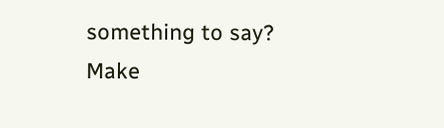something to say? Make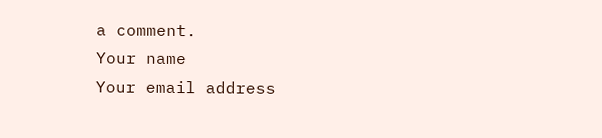a comment.
Your name
Your email address